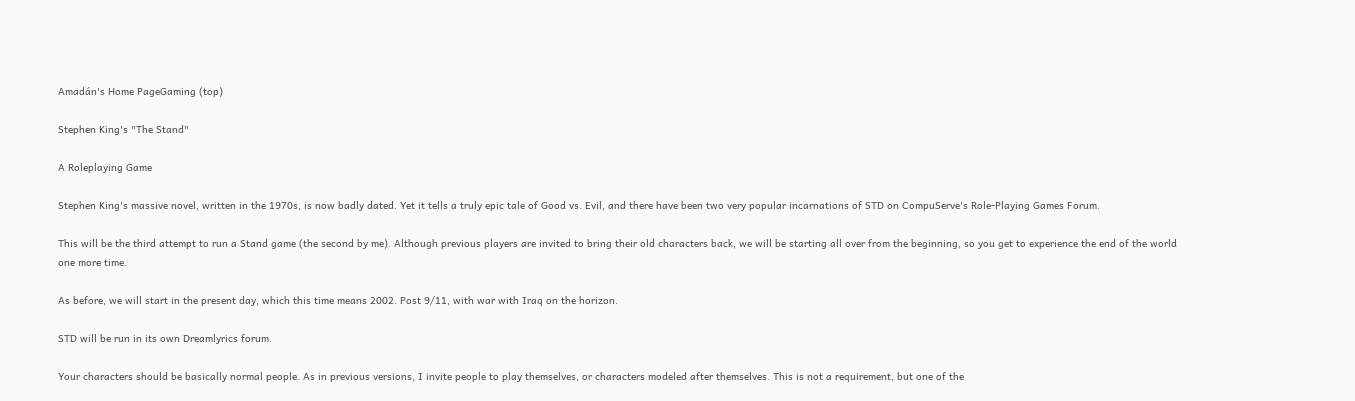Amadán's Home PageGaming (top)

Stephen King's "The Stand"

A Roleplaying Game

Stephen King's massive novel, written in the 1970s, is now badly dated. Yet it tells a truly epic tale of Good vs. Evil, and there have been two very popular incarnations of STD on CompuServe's Role-Playing Games Forum.

This will be the third attempt to run a Stand game (the second by me). Although previous players are invited to bring their old characters back, we will be starting all over from the beginning, so you get to experience the end of the world one more time.

As before, we will start in the present day, which this time means 2002. Post 9/11, with war with Iraq on the horizon.

STD will be run in its own Dreamlyrics forum.

Your characters should be basically normal people. As in previous versions, I invite people to play themselves, or characters modeled after themselves. This is not a requirement, but one of the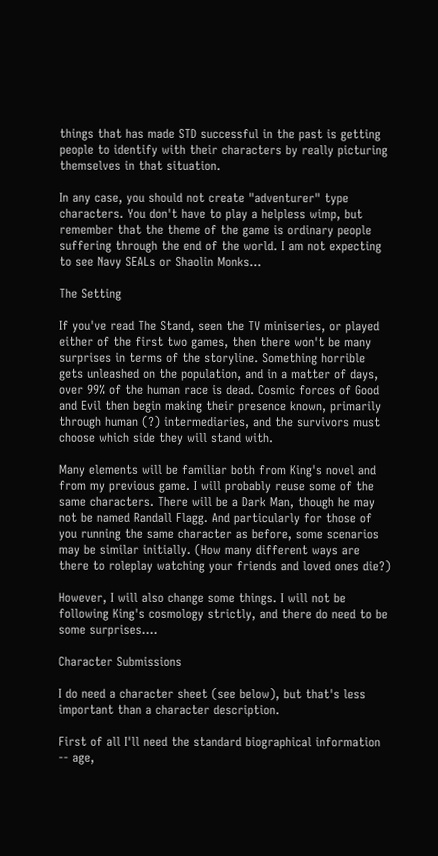things that has made STD successful in the past is getting people to identify with their characters by really picturing themselves in that situation.

In any case, you should not create "adventurer" type characters. You don't have to play a helpless wimp, but remember that the theme of the game is ordinary people suffering through the end of the world. I am not expecting to see Navy SEALs or Shaolin Monks...

The Setting

If you've read The Stand, seen the TV miniseries, or played either of the first two games, then there won't be many surprises in terms of the storyline. Something horrible gets unleashed on the population, and in a matter of days, over 99% of the human race is dead. Cosmic forces of Good and Evil then begin making their presence known, primarily through human (?) intermediaries, and the survivors must choose which side they will stand with.

Many elements will be familiar both from King's novel and from my previous game. I will probably reuse some of the same characters. There will be a Dark Man, though he may not be named Randall Flagg. And particularly for those of you running the same character as before, some scenarios may be similar initially. (How many different ways are there to roleplay watching your friends and loved ones die?)

However, I will also change some things. I will not be following King's cosmology strictly, and there do need to be some surprises....

Character Submissions

I do need a character sheet (see below), but that's less important than a character description.

First of all I'll need the standard biographical information -- age,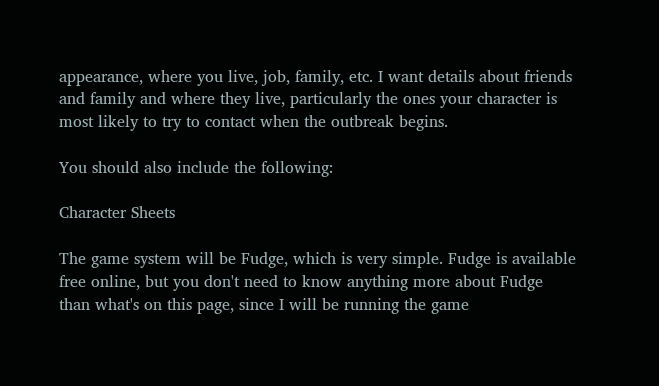appearance, where you live, job, family, etc. I want details about friends and family and where they live, particularly the ones your character is most likely to try to contact when the outbreak begins.

You should also include the following:

Character Sheets

The game system will be Fudge, which is very simple. Fudge is available free online, but you don't need to know anything more about Fudge than what's on this page, since I will be running the game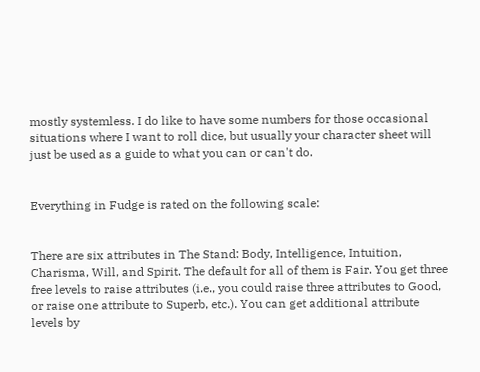mostly systemless. I do like to have some numbers for those occasional situations where I want to roll dice, but usually your character sheet will just be used as a guide to what you can or can't do.


Everything in Fudge is rated on the following scale:


There are six attributes in The Stand: Body, Intelligence, Intuition, Charisma, Will, and Spirit. The default for all of them is Fair. You get three free levels to raise attributes (i.e., you could raise three attributes to Good, or raise one attribute to Superb, etc.). You can get additional attribute levels by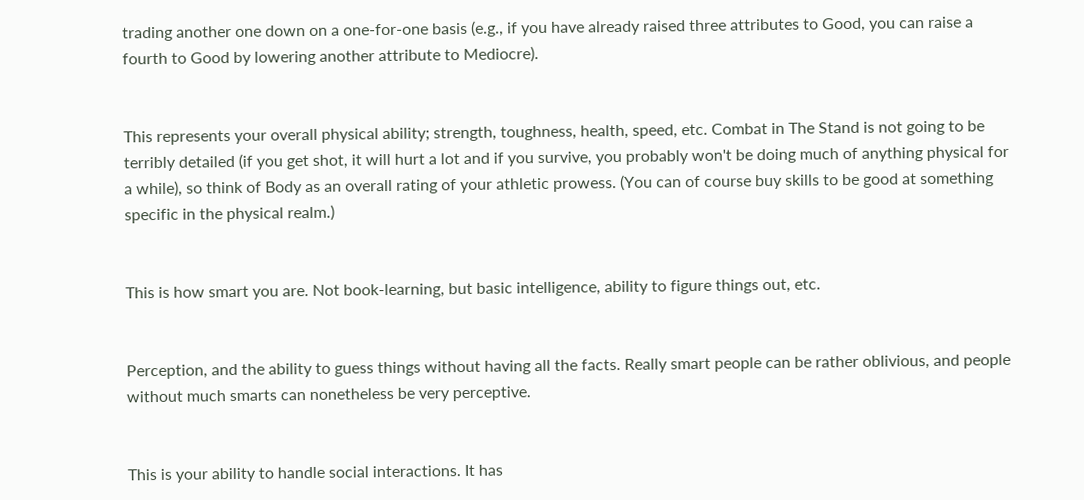trading another one down on a one-for-one basis (e.g., if you have already raised three attributes to Good, you can raise a fourth to Good by lowering another attribute to Mediocre).


This represents your overall physical ability; strength, toughness, health, speed, etc. Combat in The Stand is not going to be terribly detailed (if you get shot, it will hurt a lot and if you survive, you probably won't be doing much of anything physical for a while), so think of Body as an overall rating of your athletic prowess. (You can of course buy skills to be good at something specific in the physical realm.)


This is how smart you are. Not book-learning, but basic intelligence, ability to figure things out, etc.


Perception, and the ability to guess things without having all the facts. Really smart people can be rather oblivious, and people without much smarts can nonetheless be very perceptive.


This is your ability to handle social interactions. It has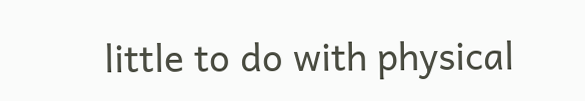little to do with physical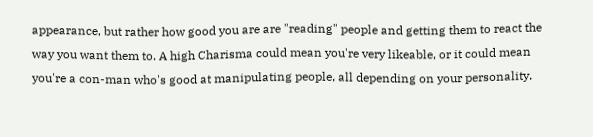appearance, but rather how good you are are "reading" people and getting them to react the way you want them to. A high Charisma could mean you're very likeable, or it could mean you're a con-man who's good at manipulating people, all depending on your personality.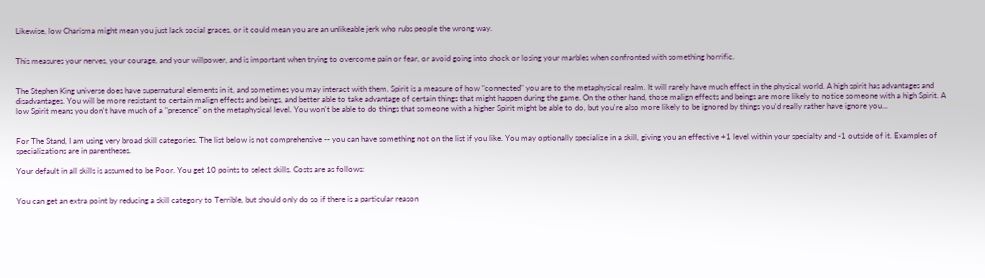Likewise, low Charisma might mean you just lack social graces, or it could mean you are an unlikeable jerk who rubs people the wrong way.


This measures your nerves, your courage, and your willpower, and is important when trying to overcome pain or fear, or avoid going into shock or losing your marbles when confronted with something horrific.


The Stephen King universe does have supernatural elements in it, and sometimes you may interact with them. Spirit is a measure of how "connected" you are to the metaphysical realm. It will rarely have much effect in the physical world. A high spirit has advantages and disadvantages. You will be more resistant to certain malign effects and beings, and better able to take advantage of certain things that might happen during the game. On the other hand, those malign effects and beings are more likely to notice someone with a high Spirit. A low Spirit means you don't have much of a "presence" on the metaphysical level. You won't be able to do things that someone with a higher Spirit might be able to do, but you're also more likely to be ignored by things you'd really rather have ignore you...


For The Stand, I am using very broad skill categories. The list below is not comprehensive -- you can have something not on the list if you like. You may optionally specialize in a skill, giving you an effective +1 level within your specialty and -1 outside of it. Examples of specializations are in parentheses.

Your default in all skills is assumed to be Poor. You get 10 points to select skills. Costs are as follows:


You can get an extra point by reducing a skill category to Terrible, but should only do so if there is a particular reason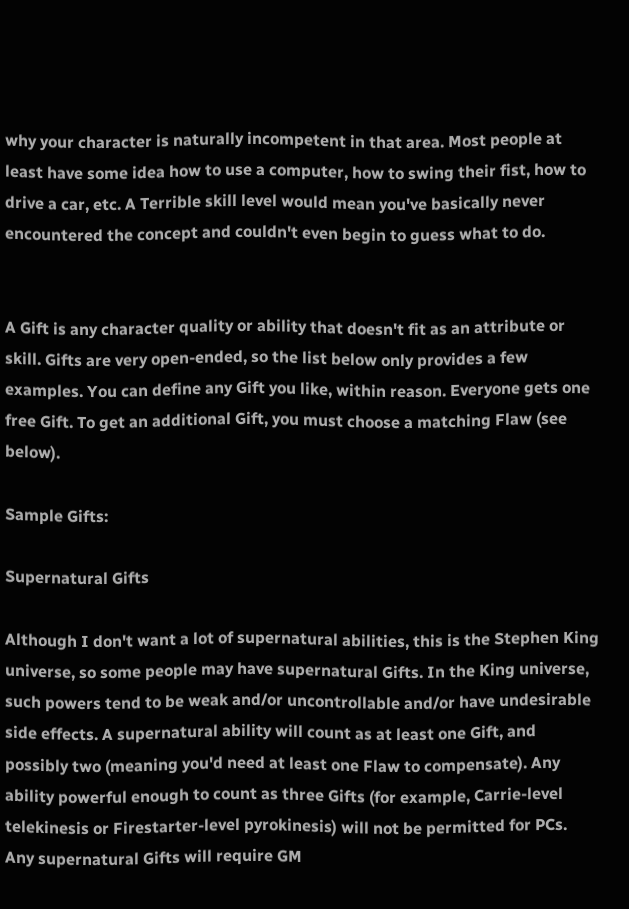why your character is naturally incompetent in that area. Most people at least have some idea how to use a computer, how to swing their fist, how to drive a car, etc. A Terrible skill level would mean you've basically never encountered the concept and couldn't even begin to guess what to do.


A Gift is any character quality or ability that doesn't fit as an attribute or skill. Gifts are very open-ended, so the list below only provides a few examples. You can define any Gift you like, within reason. Everyone gets one free Gift. To get an additional Gift, you must choose a matching Flaw (see below).

Sample Gifts:

Supernatural Gifts

Although I don't want a lot of supernatural abilities, this is the Stephen King universe, so some people may have supernatural Gifts. In the King universe, such powers tend to be weak and/or uncontrollable and/or have undesirable side effects. A supernatural ability will count as at least one Gift, and possibly two (meaning you'd need at least one Flaw to compensate). Any ability powerful enough to count as three Gifts (for example, Carrie-level telekinesis or Firestarter-level pyrokinesis) will not be permitted for PCs. Any supernatural Gifts will require GM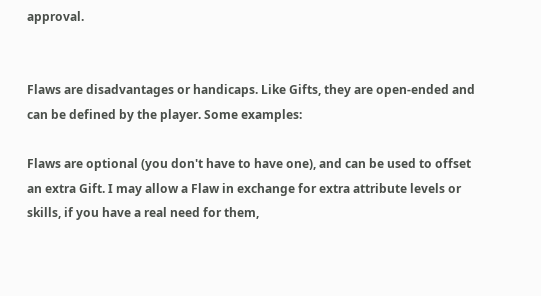approval.


Flaws are disadvantages or handicaps. Like Gifts, they are open-ended and can be defined by the player. Some examples:

Flaws are optional (you don't have to have one), and can be used to offset an extra Gift. I may allow a Flaw in exchange for extra attribute levels or skills, if you have a real need for them,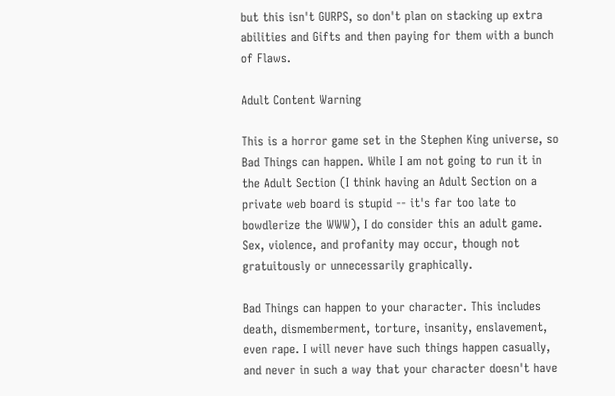but this isn't GURPS, so don't plan on stacking up extra abilities and Gifts and then paying for them with a bunch of Flaws.

Adult Content Warning

This is a horror game set in the Stephen King universe, so Bad Things can happen. While I am not going to run it in the Adult Section (I think having an Adult Section on a private web board is stupid -- it's far too late to bowdlerize the WWW), I do consider this an adult game. Sex, violence, and profanity may occur, though not gratuitously or unnecessarily graphically.

Bad Things can happen to your character. This includes death, dismemberment, torture, insanity, enslavement, even rape. I will never have such things happen casually, and never in such a way that your character doesn't have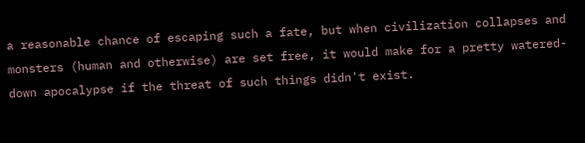a reasonable chance of escaping such a fate, but when civilization collapses and monsters (human and otherwise) are set free, it would make for a pretty watered-down apocalypse if the threat of such things didn't exist.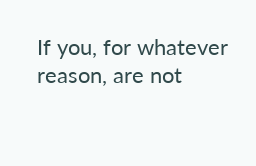If you, for whatever reason, are not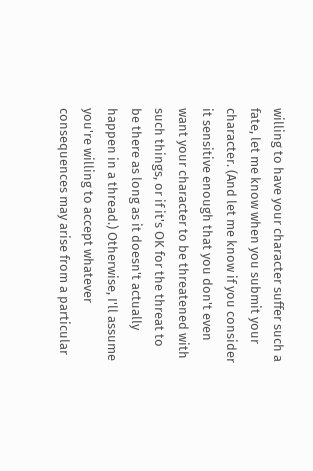willing to have your character suffer such a fate, let me know when you submit your character. (And let me know if you consider it sensitive enough that you don't even want your character to be threatened with such things, or if it's OK for the threat to be there as long as it doesn't actually happen in a thread.) Otherwise, I'll assume you're willing to accept whatever consequences may arise from a particular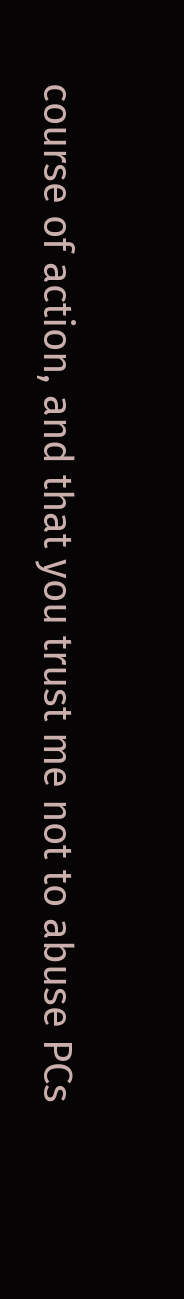course of action, and that you trust me not to abuse PCs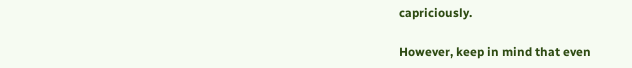capriciously.

However, keep in mind that even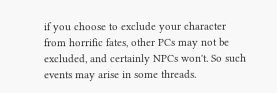if you choose to exclude your character from horrific fates, other PCs may not be excluded, and certainly NPCs won't. So such events may arise in some threads.